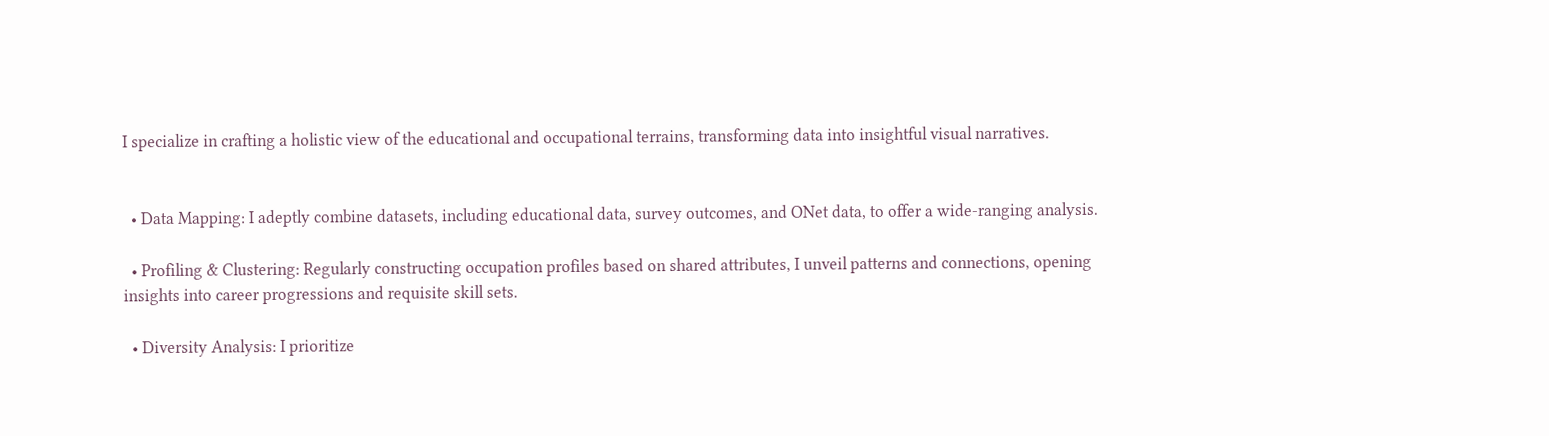I specialize in crafting a holistic view of the educational and occupational terrains, transforming data into insightful visual narratives.


  • Data Mapping: I adeptly combine datasets, including educational data, survey outcomes, and ONet data, to offer a wide-ranging analysis.

  • Profiling & Clustering: Regularly constructing occupation profiles based on shared attributes, I unveil patterns and connections, opening insights into career progressions and requisite skill sets.

  • Diversity Analysis: I prioritize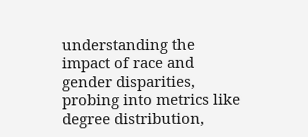understanding the impact of race and gender disparities, probing into metrics like degree distribution,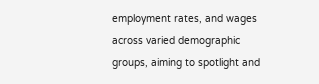employment rates, and wages across varied demographic groups, aiming to spotlight and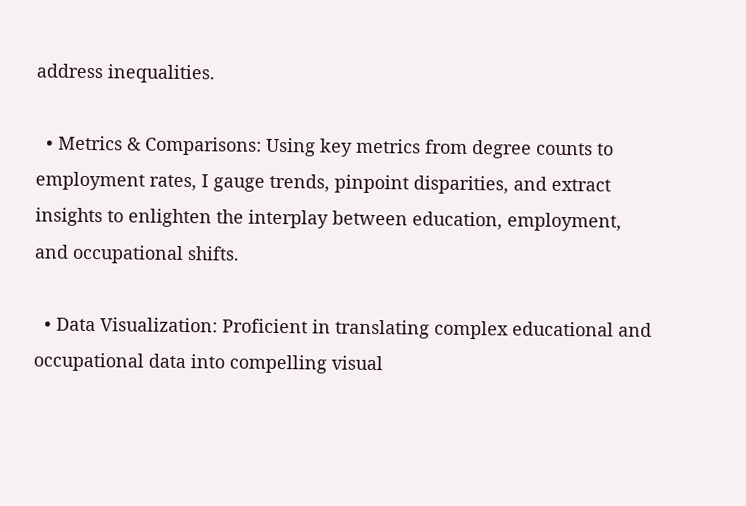address inequalities.

  • Metrics & Comparisons: Using key metrics from degree counts to employment rates, I gauge trends, pinpoint disparities, and extract insights to enlighten the interplay between education, employment, and occupational shifts.

  • Data Visualization: Proficient in translating complex educational and occupational data into compelling visual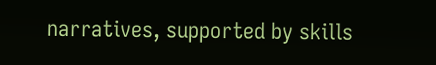narratives, supported by skills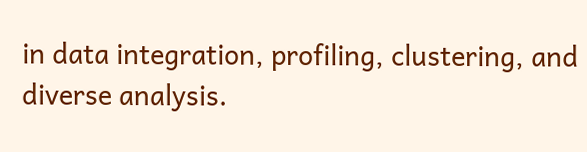in data integration, profiling, clustering, and diverse analysis.